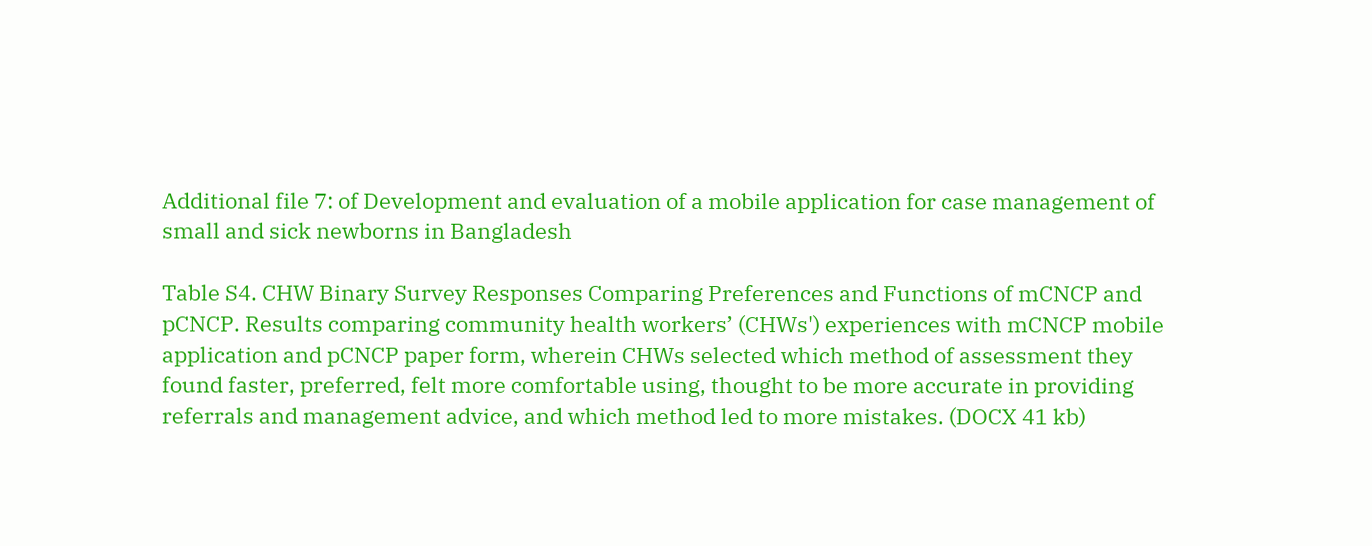Additional file 7: of Development and evaluation of a mobile application for case management of small and sick newborns in Bangladesh

Table S4. CHW Binary Survey Responses Comparing Preferences and Functions of mCNCP and pCNCP. Results comparing community health workers’ (CHWs') experiences with mCNCP mobile application and pCNCP paper form, wherein CHWs selected which method of assessment they found faster, preferred, felt more comfortable using, thought to be more accurate in providing referrals and management advice, and which method led to more mistakes. (DOCX 41 kb)